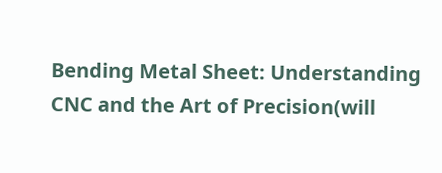Bending Metal Sheet: Understanding CNC and the Art of Precision(will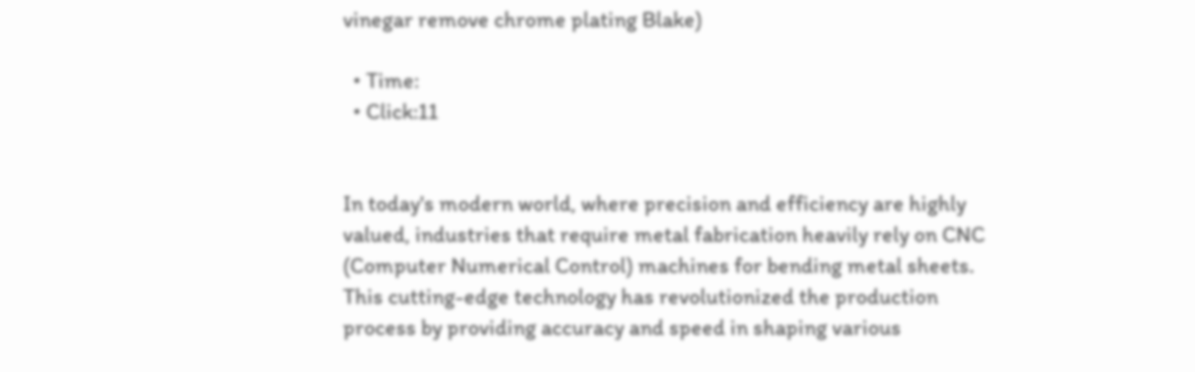vinegar remove chrome plating Blake)

  • Time:
  • Click:11


In today's modern world, where precision and efficiency are highly valued, industries that require metal fabrication heavily rely on CNC (Computer Numerical Control) machines for bending metal sheets. This cutting-edge technology has revolutionized the production process by providing accuracy and speed in shaping various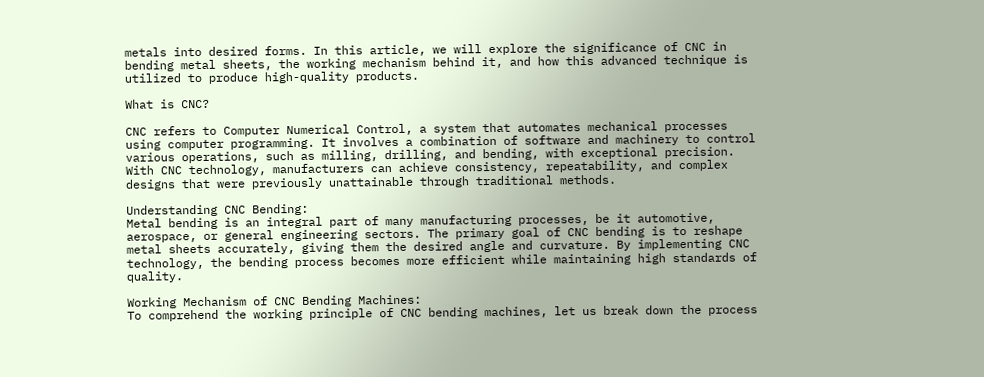metals into desired forms. In this article, we will explore the significance of CNC in bending metal sheets, the working mechanism behind it, and how this advanced technique is utilized to produce high-quality products.

What is CNC?

CNC refers to Computer Numerical Control, a system that automates mechanical processes using computer programming. It involves a combination of software and machinery to control various operations, such as milling, drilling, and bending, with exceptional precision. With CNC technology, manufacturers can achieve consistency, repeatability, and complex designs that were previously unattainable through traditional methods.

Understanding CNC Bending:
Metal bending is an integral part of many manufacturing processes, be it automotive, aerospace, or general engineering sectors. The primary goal of CNC bending is to reshape metal sheets accurately, giving them the desired angle and curvature. By implementing CNC technology, the bending process becomes more efficient while maintaining high standards of quality.

Working Mechanism of CNC Bending Machines:
To comprehend the working principle of CNC bending machines, let us break down the process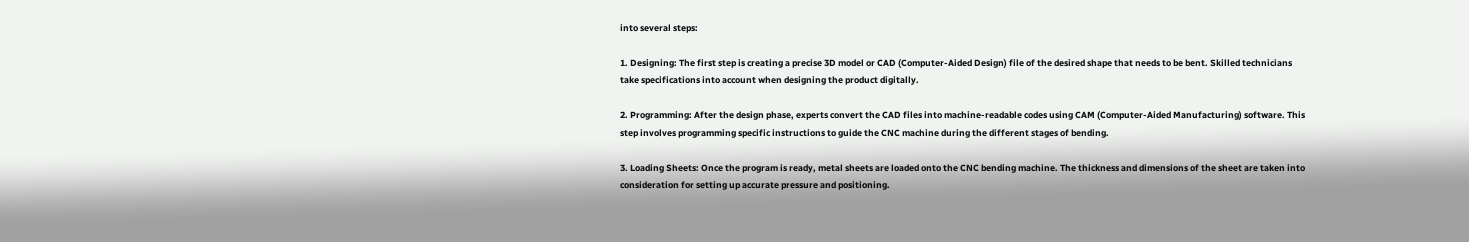into several steps:

1. Designing: The first step is creating a precise 3D model or CAD (Computer-Aided Design) file of the desired shape that needs to be bent. Skilled technicians take specifications into account when designing the product digitally.

2. Programming: After the design phase, experts convert the CAD files into machine-readable codes using CAM (Computer-Aided Manufacturing) software. This step involves programming specific instructions to guide the CNC machine during the different stages of bending.

3. Loading Sheets: Once the program is ready, metal sheets are loaded onto the CNC bending machine. The thickness and dimensions of the sheet are taken into consideration for setting up accurate pressure and positioning.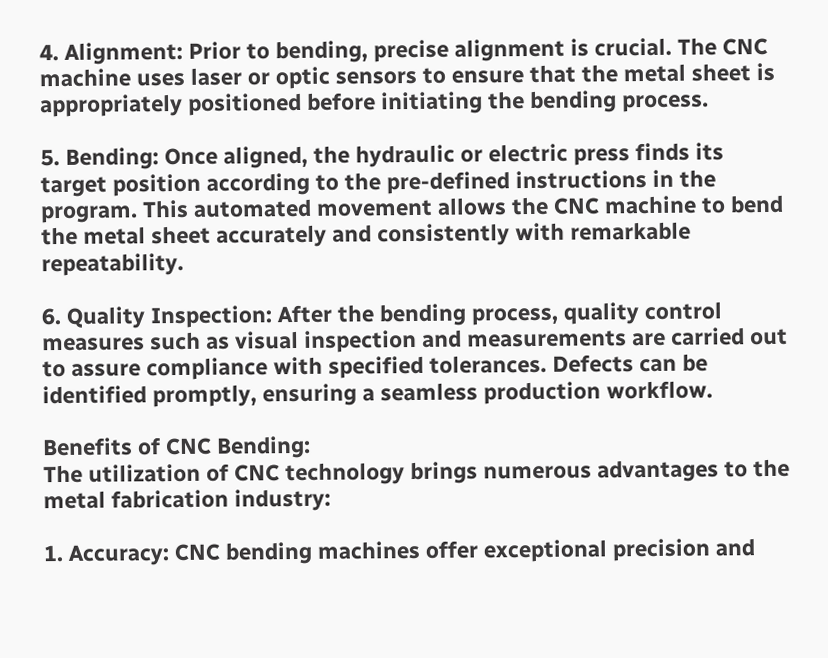4. Alignment: Prior to bending, precise alignment is crucial. The CNC machine uses laser or optic sensors to ensure that the metal sheet is appropriately positioned before initiating the bending process.

5. Bending: Once aligned, the hydraulic or electric press finds its target position according to the pre-defined instructions in the program. This automated movement allows the CNC machine to bend the metal sheet accurately and consistently with remarkable repeatability.

6. Quality Inspection: After the bending process, quality control measures such as visual inspection and measurements are carried out to assure compliance with specified tolerances. Defects can be identified promptly, ensuring a seamless production workflow.

Benefits of CNC Bending:
The utilization of CNC technology brings numerous advantages to the metal fabrication industry:

1. Accuracy: CNC bending machines offer exceptional precision and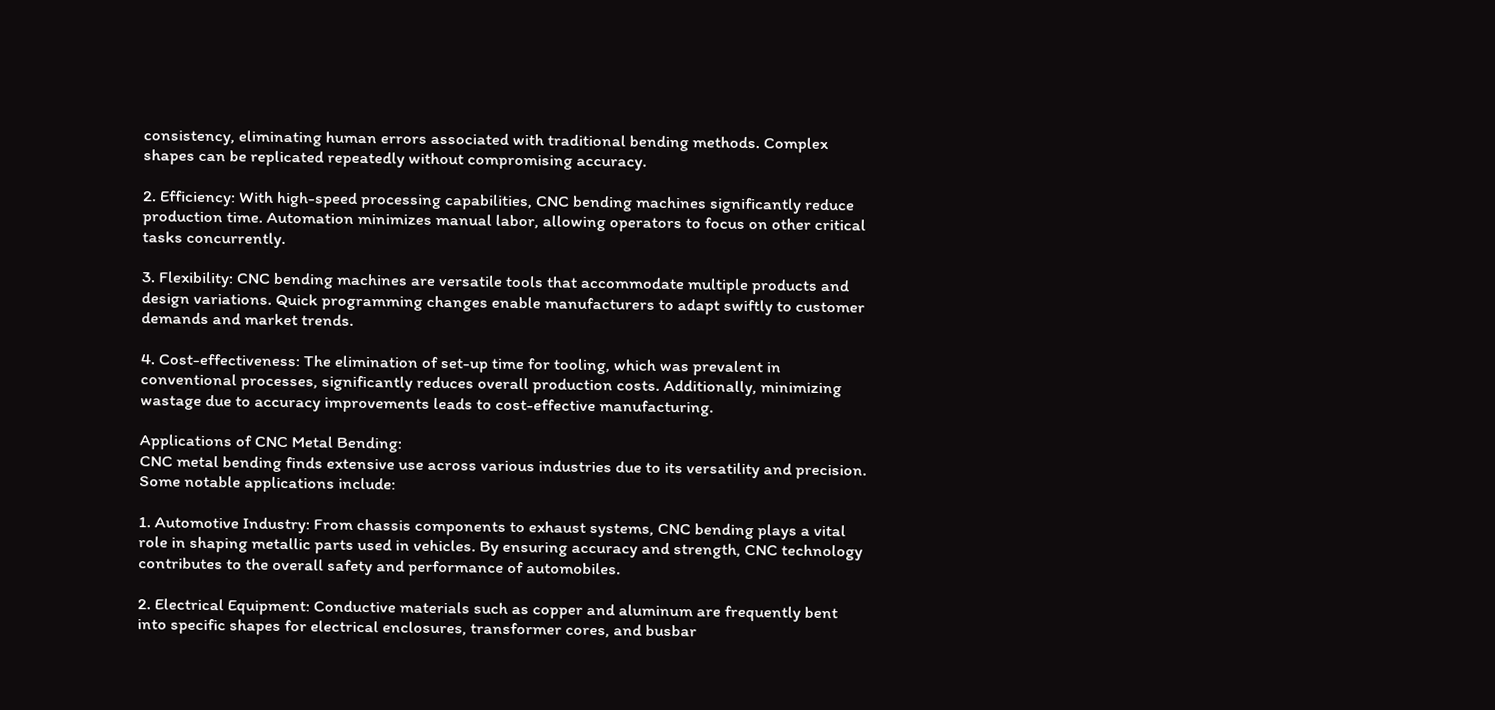consistency, eliminating human errors associated with traditional bending methods. Complex shapes can be replicated repeatedly without compromising accuracy.

2. Efficiency: With high-speed processing capabilities, CNC bending machines significantly reduce production time. Automation minimizes manual labor, allowing operators to focus on other critical tasks concurrently.

3. Flexibility: CNC bending machines are versatile tools that accommodate multiple products and design variations. Quick programming changes enable manufacturers to adapt swiftly to customer demands and market trends.

4. Cost-effectiveness: The elimination of set-up time for tooling, which was prevalent in conventional processes, significantly reduces overall production costs. Additionally, minimizing wastage due to accuracy improvements leads to cost-effective manufacturing.

Applications of CNC Metal Bending:
CNC metal bending finds extensive use across various industries due to its versatility and precision. Some notable applications include:

1. Automotive Industry: From chassis components to exhaust systems, CNC bending plays a vital role in shaping metallic parts used in vehicles. By ensuring accuracy and strength, CNC technology contributes to the overall safety and performance of automobiles.

2. Electrical Equipment: Conductive materials such as copper and aluminum are frequently bent into specific shapes for electrical enclosures, transformer cores, and busbar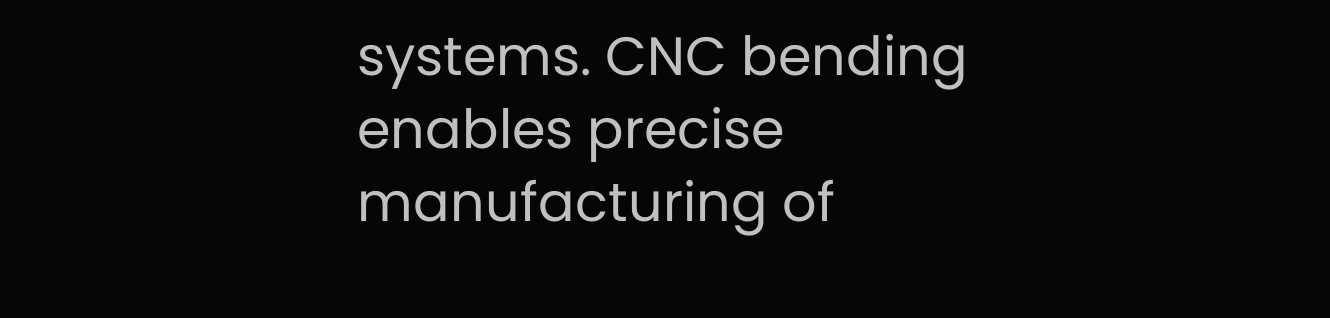systems. CNC bending enables precise manufacturing of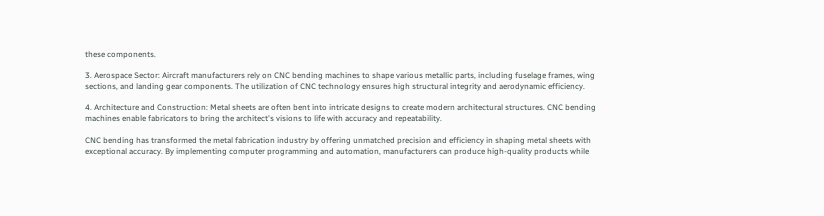these components.

3. Aerospace Sector: Aircraft manufacturers rely on CNC bending machines to shape various metallic parts, including fuselage frames, wing sections, and landing gear components. The utilization of CNC technology ensures high structural integrity and aerodynamic efficiency.

4. Architecture and Construction: Metal sheets are often bent into intricate designs to create modern architectural structures. CNC bending machines enable fabricators to bring the architect's visions to life with accuracy and repeatability.

CNC bending has transformed the metal fabrication industry by offering unmatched precision and efficiency in shaping metal sheets with exceptional accuracy. By implementing computer programming and automation, manufacturers can produce high-quality products while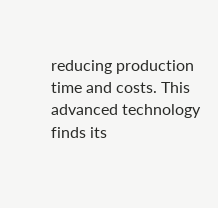reducing production time and costs. This advanced technology finds its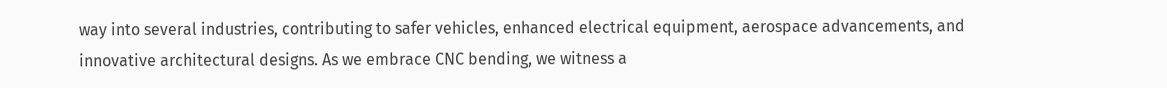way into several industries, contributing to safer vehicles, enhanced electrical equipment, aerospace advancements, and innovative architectural designs. As we embrace CNC bending, we witness a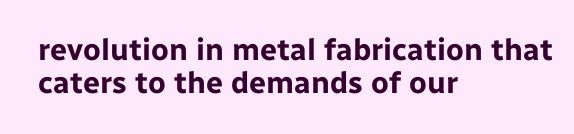revolution in metal fabrication that caters to the demands of our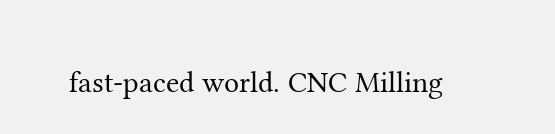fast-paced world. CNC Milling